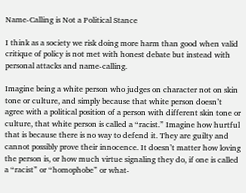Name-Calling is Not a Political Stance

I think as a society we risk doing more harm than good when valid critique of policy is not met with honest debate but instead with personal attacks and name-calling.

Imagine being a white person who judges on character not on skin tone or culture, and simply because that white person doesn’t agree with a political position of a person with different skin tone or culture, that white person is called a “racist.” Imagine how hurtful that is because there is no way to defend it. They are guilty and cannot possibly prove their innocence. It doesn’t matter how loving the person is, or how much virtue signaling they do, if one is called a “racist” or “homophobe” or what-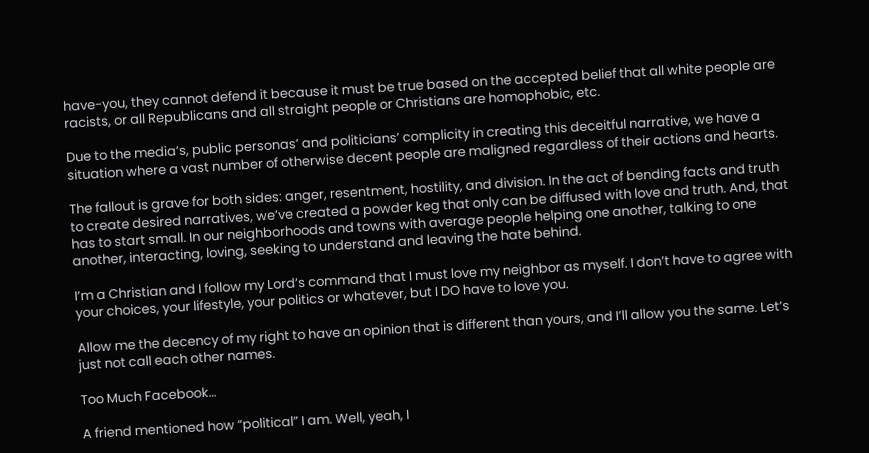have-you, they cannot defend it because it must be true based on the accepted belief that all white people are racists, or all Republicans and all straight people or Christians are homophobic, etc.

Due to the media’s, public personas’ and politicians’ complicity in creating this deceitful narrative, we have a situation where a vast number of otherwise decent people are maligned regardless of their actions and hearts.

The fallout is grave for both sides: anger, resentment, hostility, and division. In the act of bending facts and truth to create desired narratives, we’ve created a powder keg that only can be diffused with love and truth. And, that has to start small. In our neighborhoods and towns with average people helping one another, talking to one another, interacting, loving, seeking to understand and leaving the hate behind.

I’m a Christian and I follow my Lord’s command that I must love my neighbor as myself. I don’t have to agree with your choices, your lifestyle, your politics or whatever, but I DO have to love you.

Allow me the decency of my right to have an opinion that is different than yours, and I’ll allow you the same. Let’s just not call each other names.

Too Much Facebook…

A friend mentioned how “political” I am. Well, yeah, I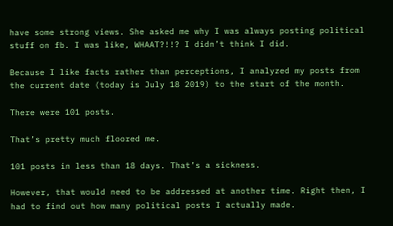have some strong views. She asked me why I was always posting political stuff on fb. I was like, WHAAT?!!? I didn’t think I did.

Because I like facts rather than perceptions, I analyzed my posts from the current date (today is July 18 2019) to the start of the month.

There were 101 posts.

That’s pretty much floored me.

101 posts in less than 18 days. That’s a sickness.

However, that would need to be addressed at another time. Right then, I had to find out how many political posts I actually made.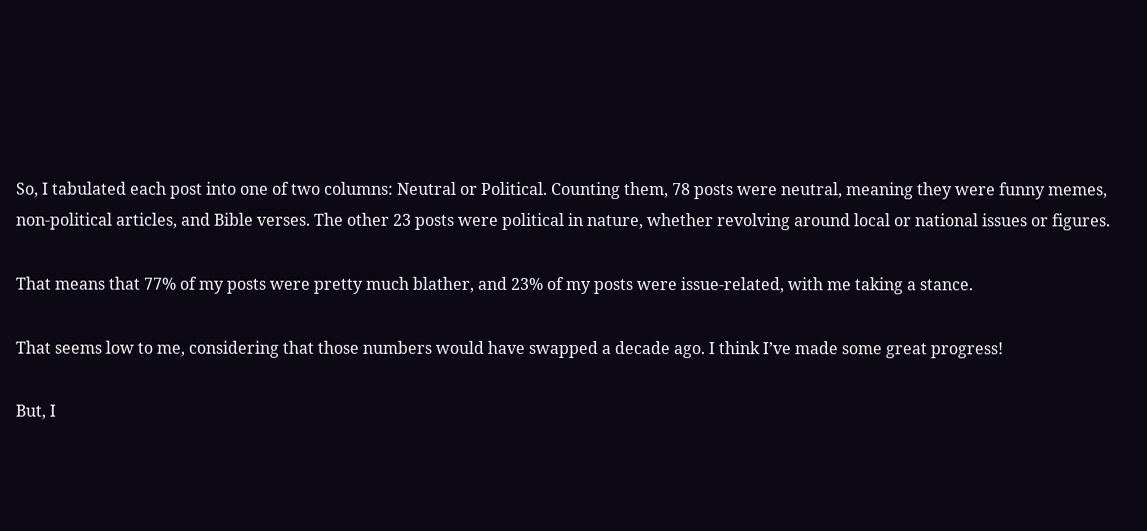So, I tabulated each post into one of two columns: Neutral or Political. Counting them, 78 posts were neutral, meaning they were funny memes, non-political articles, and Bible verses. The other 23 posts were political in nature, whether revolving around local or national issues or figures.

That means that 77% of my posts were pretty much blather, and 23% of my posts were issue-related, with me taking a stance.

That seems low to me, considering that those numbers would have swapped a decade ago. I think I’ve made some great progress!

But, I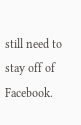still need to stay off of Facebook.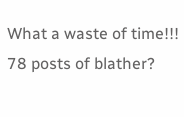What a waste of time!!! 78 posts of blather?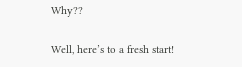Why??

Well, here’s to a fresh start!